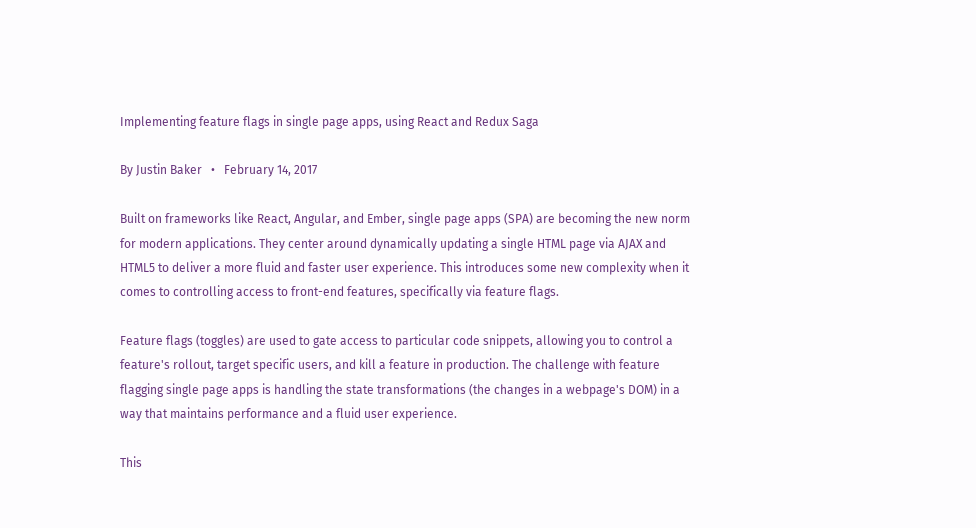Implementing feature flags in single page apps, using React and Redux Saga

By Justin Baker   •   February 14, 2017

Built on frameworks like React, Angular, and Ember, single page apps (SPA) are becoming the new norm for modern applications. They center around dynamically updating a single HTML page via AJAX and HTML5 to deliver a more fluid and faster user experience. This introduces some new complexity when it comes to controlling access to front-end features, specifically via feature flags.

Feature flags (toggles) are used to gate access to particular code snippets, allowing you to control a feature's rollout, target specific users, and kill a feature in production. The challenge with feature flagging single page apps is handling the state transformations (the changes in a webpage's DOM) in a way that maintains performance and a fluid user experience.

This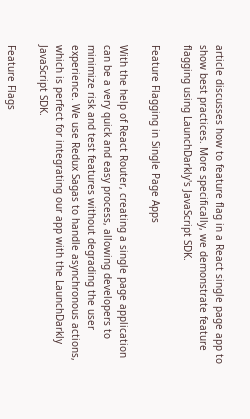article discusses how to feature flag in a React single page app to show best practices. More specifically, we demonstrate feature flagging using LaunchDarkly's JavaScript SDK.

Feature Flagging in Single Page Apps

With the help of React Router, creating a single page application can be a very quick and easy process, allowing developers to minimize risk and test features without degrading the user experience. We use Redux Sagas to handle asynchronous actions, which is perfect for integrating our app with the LaunchDarkly JavaScript SDK.

Feature Flags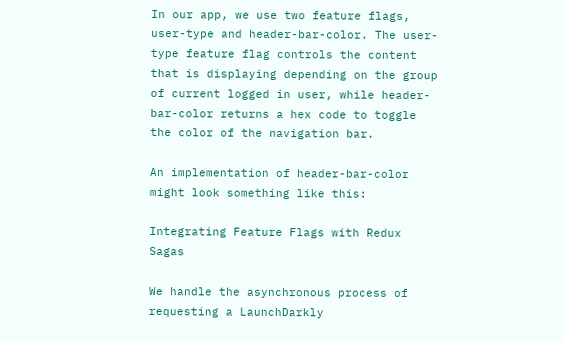In our app, we use two feature flags, user-type and header-bar-color. The user-type feature flag controls the content that is displaying depending on the group of current logged in user, while header-bar-color returns a hex code to toggle the color of the navigation bar.

An implementation of header-bar-color might look something like this:

Integrating Feature Flags with Redux Sagas

We handle the asynchronous process of requesting a LaunchDarkly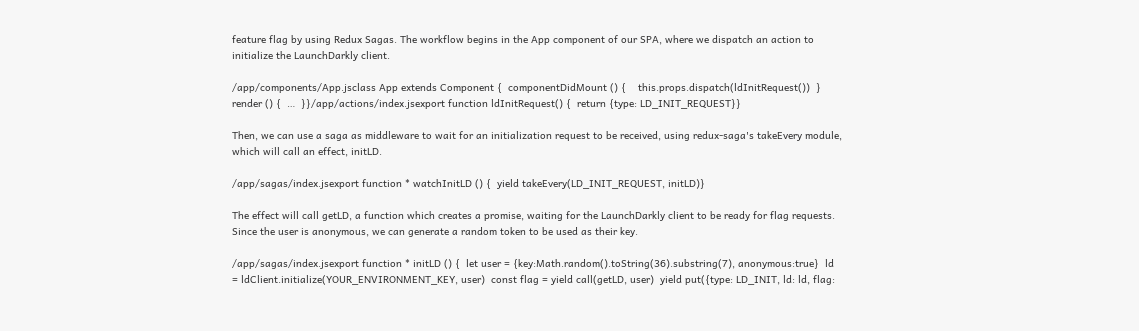feature flag by using Redux Sagas. The workflow begins in the App component of our SPA, where we dispatch an action to initialize the LaunchDarkly client.

/app/components/App.jsclass App extends Component {  componentDidMount () {    this.props.dispatch(ldInitRequest())  }  render () {  …  }}/app/actions/index.jsexport function ldInitRequest() {  return {type: LD_INIT_REQUEST}}

Then, we can use a saga as middleware to wait for an initialization request to be received, using redux-saga's takeEvery module, which will call an effect, initLD.

/app/sagas/index.jsexport function * watchInitLD () {  yield takeEvery(LD_INIT_REQUEST, initLD)}

The effect will call getLD, a function which creates a promise, waiting for the LaunchDarkly client to be ready for flag requests. Since the user is anonymous, we can generate a random token to be used as their key.

/app/sagas/index.jsexport function * initLD () {  let user = {key:Math.random().toString(36).substring(7), anonymous:true}  ld = ldClient.initialize(YOUR_ENVIRONMENT_KEY, user)  const flag = yield call(getLD, user)  yield put({type: LD_INIT, ld: ld, flag: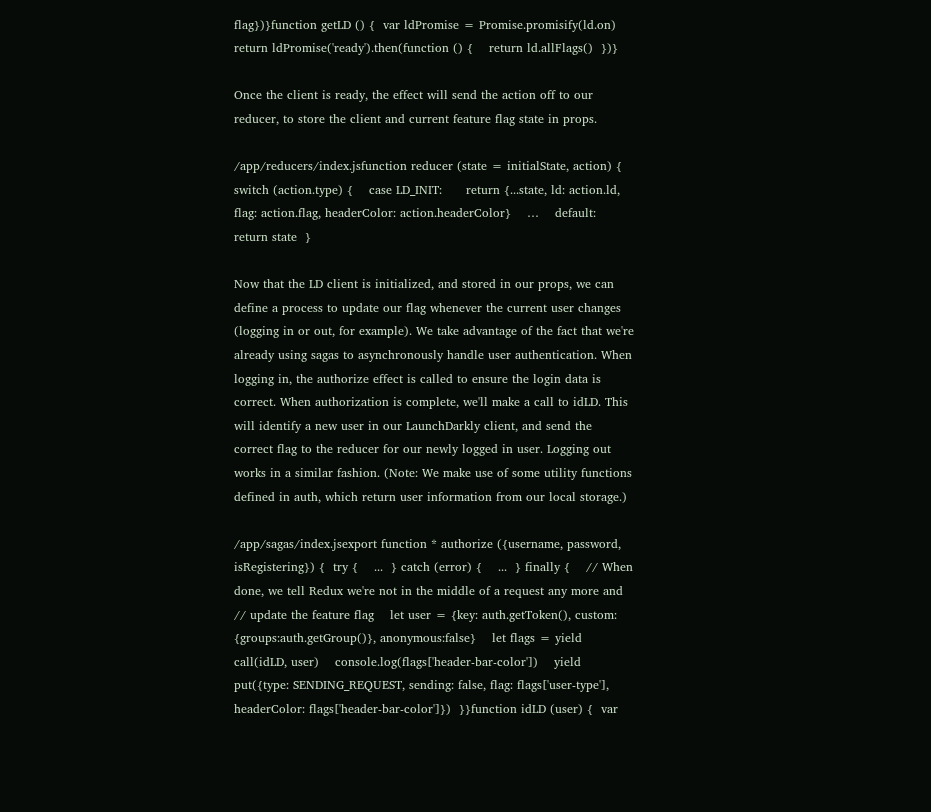flag})}function getLD () {  var ldPromise = Promise.promisify(ld.on)  return ldPromise('ready').then(function () {    return ld.allFlags()  })}

Once the client is ready, the effect will send the action off to our reducer, to store the client and current feature flag state in props.

/app/reducers/index.jsfunction reducer (state = initialState, action) {  switch (action.type) {    case LD_INIT:      return {...state, ld: action.ld, flag: action.flag, headerColor: action.headerColor}    …    default:      return state  }

Now that the LD client is initialized, and stored in our props, we can define a process to update our flag whenever the current user changes (logging in or out, for example). We take advantage of the fact that we're already using sagas to asynchronously handle user authentication. When logging in, the authorize effect is called to ensure the login data is correct. When authorization is complete, we'll make a call to idLD. This will identify a new user in our LaunchDarkly client, and send the correct flag to the reducer for our newly logged in user. Logging out works in a similar fashion. (Note: We make use of some utility functions defined in auth, which return user information from our local storage.)

/app/sagas/index.jsexport function * authorize ({username, password, isRegistering}) {  try {    ...  } catch (error) {    ...  } finally {    // When done, we tell Redux we're not in the middle of a request any more and    // update the feature flag    let user = {key: auth.getToken(), custom: {groups:auth.getGroup()}, anonymous:false}    let flags = yield call(idLD, user)    console.log(flags['header-bar-color'])    yield put({type: SENDING_REQUEST, sending: false, flag: flags['user-type'], headerColor: flags['header-bar-color']})  }}function idLD (user) {  var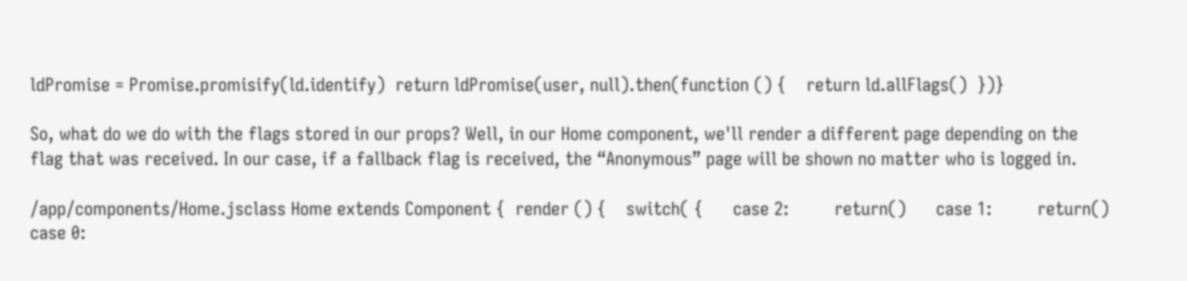ldPromise = Promise.promisify(ld.identify)  return ldPromise(user, null).then(function () {    return ld.allFlags()  })}

So, what do we do with the flags stored in our props? Well, in our Home component, we'll render a different page depending on the flag that was received. In our case, if a fallback flag is received, the “Anonymous” page will be shown no matter who is logged in.

/app/components/Home.jsclass Home extends Component {  render () {    switch( {      case 2:         return()      case 1:         return()      case 0: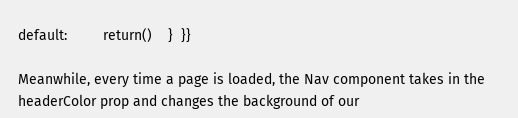default:         return()    }  }}

Meanwhile, every time a page is loaded, the Nav component takes in the headerColor prop and changes the background of our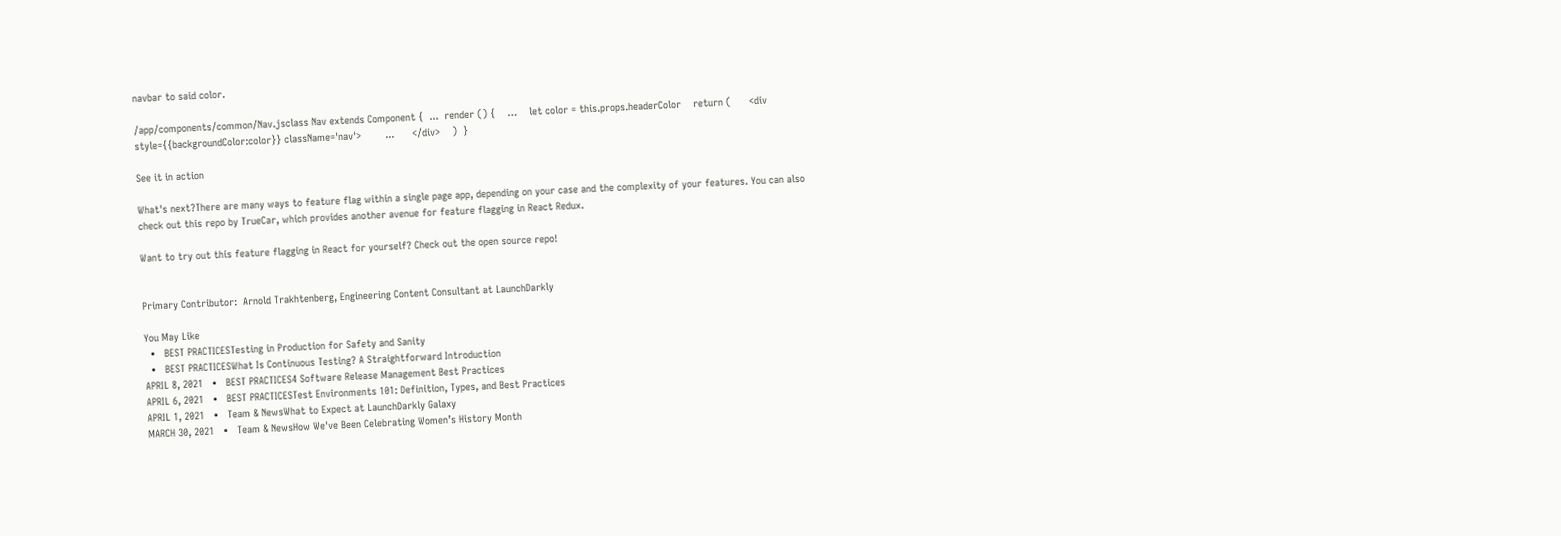navbar to said color.

/app/components/common/Nav.jsclass Nav extends Component {  ...  render () {    …    let color = this.props.headerColor    return (      <div style={{backgroundColor:color}} className='nav'>        ...      </div>    )  }

See it in action

What's next?There are many ways to feature flag within a single page app, depending on your case and the complexity of your features. You can also check out this repo by TrueCar, which provides another avenue for feature flagging in React Redux.

Want to try out this feature flagging in React for yourself? Check out the open source repo!


Primary Contributor:  Arnold Trakhtenberg, Engineering Content Consultant at LaunchDarkly

You May Like
  •   BEST PRACTICESTesting in Production for Safety and Sanity
  •   BEST PRACTICESWhat Is Continuous Testing? A Straightforward Introduction
APRIL 8, 2021   •   BEST PRACTICES4 Software Release Management Best Practices
APRIL 6, 2021   •   BEST PRACTICESTest Environments 101: Definition, Types, and Best Practices
APRIL 1, 2021   •   Team & NewsWhat to Expect at LaunchDarkly Galaxy
MARCH 30, 2021   •   Team & NewsHow We've Been Celebrating Women’s History Month